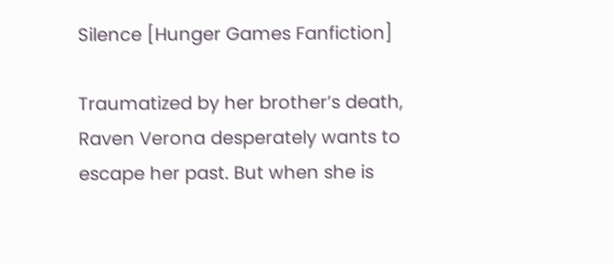Silence [Hunger Games Fanfiction]

Traumatized by her brother’s death, Raven Verona desperately wants to escape her past. But when she is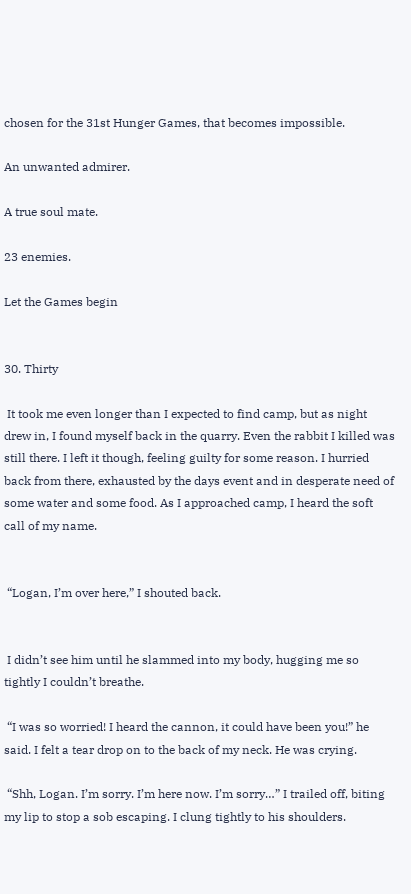chosen for the 31st Hunger Games, that becomes impossible.

An unwanted admirer.

A true soul mate.

23 enemies.

Let the Games begin


30. Thirty

 It took me even longer than I expected to find camp, but as night drew in, I found myself back in the quarry. Even the rabbit I killed was still there. I left it though, feeling guilty for some reason. I hurried back from there, exhausted by the days event and in desperate need of some water and some food. As I approached camp, I heard the soft call of my name.


 “Logan, I’m over here,” I shouted back.


 I didn’t see him until he slammed into my body, hugging me so tightly I couldn’t breathe.

 “I was so worried! I heard the cannon, it could have been you!” he said. I felt a tear drop on to the back of my neck. He was crying.

 “Shh, Logan. I’m sorry. I’m here now. I’m sorry…” I trailed off, biting my lip to stop a sob escaping. I clung tightly to his shoulders.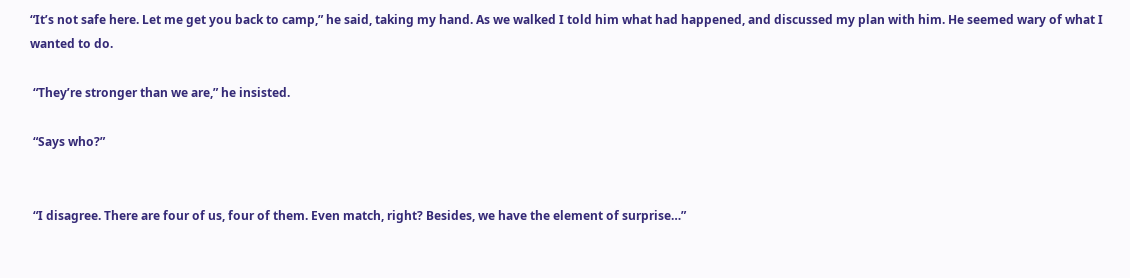“It’s not safe here. Let me get you back to camp,” he said, taking my hand. As we walked I told him what had happened, and discussed my plan with him. He seemed wary of what I wanted to do.

 “They’re stronger than we are,” he insisted.

 “Says who?”


 “I disagree. There are four of us, four of them. Even match, right? Besides, we have the element of surprise…”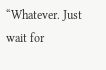“Whatever. Just wait for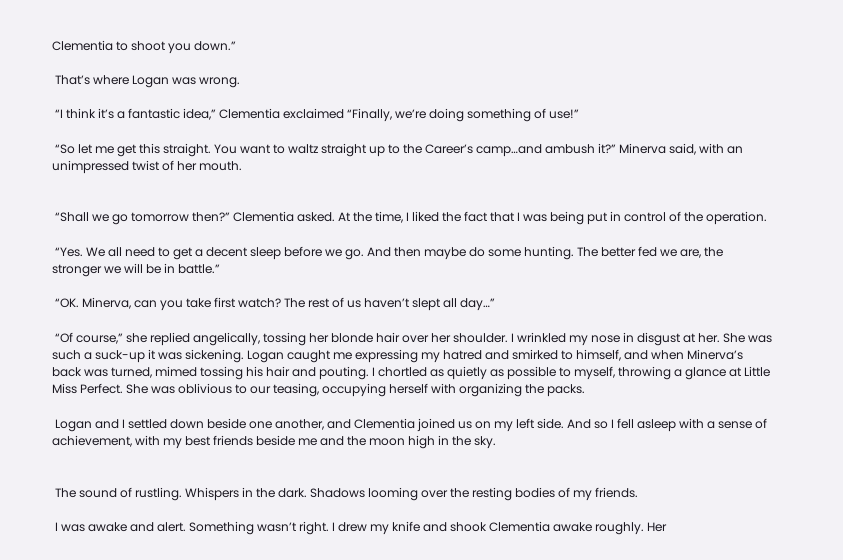Clementia to shoot you down.”

 That’s where Logan was wrong.

 “I think it’s a fantastic idea,” Clementia exclaimed “Finally, we’re doing something of use!”

 “So let me get this straight. You want to waltz straight up to the Career’s camp…and ambush it?” Minerva said, with an unimpressed twist of her mouth.


 “Shall we go tomorrow then?” Clementia asked. At the time, I liked the fact that I was being put in control of the operation.

 “Yes. We all need to get a decent sleep before we go. And then maybe do some hunting. The better fed we are, the stronger we will be in battle.”

 “OK. Minerva, can you take first watch? The rest of us haven’t slept all day…”

 “Of course,” she replied angelically, tossing her blonde hair over her shoulder. I wrinkled my nose in disgust at her. She was such a suck-up it was sickening. Logan caught me expressing my hatred and smirked to himself, and when Minerva’s back was turned, mimed tossing his hair and pouting. I chortled as quietly as possible to myself, throwing a glance at Little Miss Perfect. She was oblivious to our teasing, occupying herself with organizing the packs.

 Logan and I settled down beside one another, and Clementia joined us on my left side. And so I fell asleep with a sense of achievement, with my best friends beside me and the moon high in the sky.


 The sound of rustling. Whispers in the dark. Shadows looming over the resting bodies of my friends.

 I was awake and alert. Something wasn’t right. I drew my knife and shook Clementia awake roughly. Her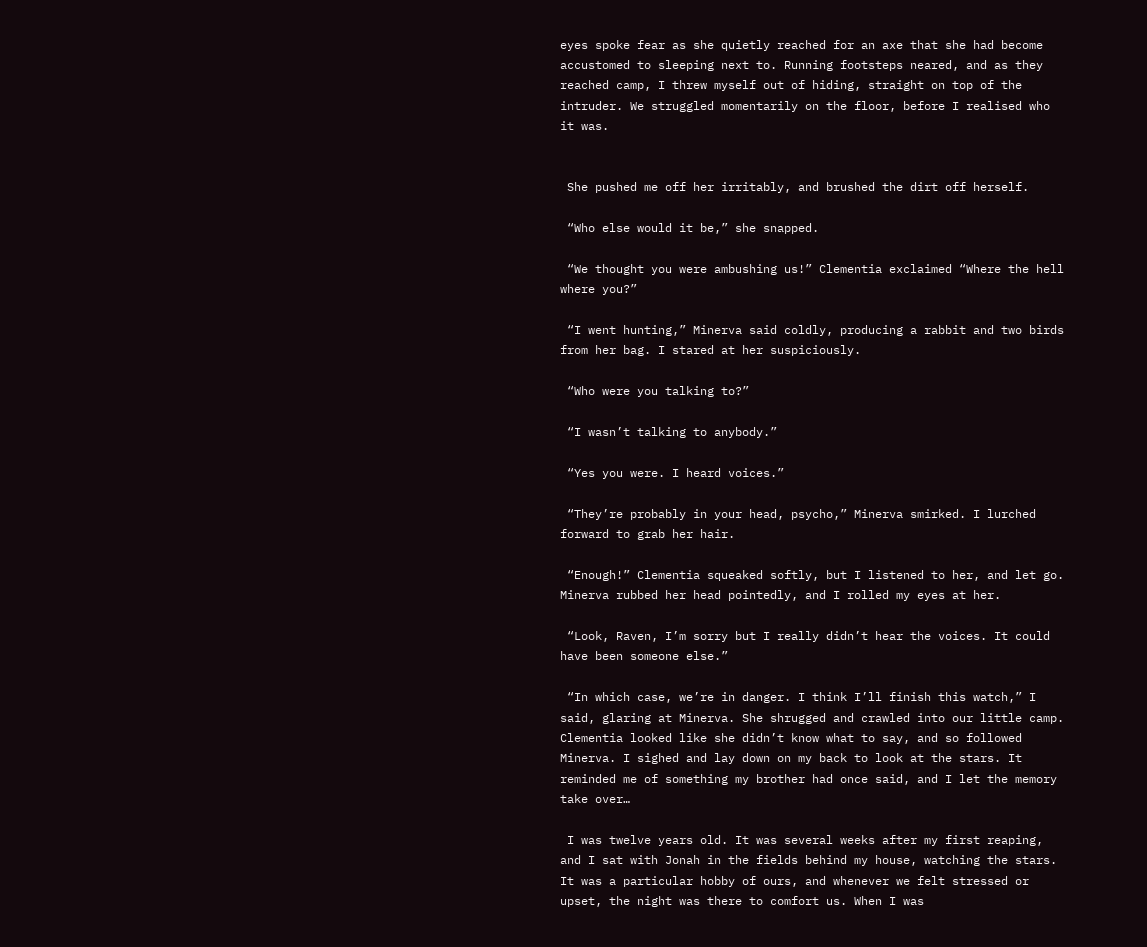eyes spoke fear as she quietly reached for an axe that she had become accustomed to sleeping next to. Running footsteps neared, and as they reached camp, I threw myself out of hiding, straight on top of the intruder. We struggled momentarily on the floor, before I realised who it was.


 She pushed me off her irritably, and brushed the dirt off herself.

 “Who else would it be,” she snapped.

 “We thought you were ambushing us!” Clementia exclaimed “Where the hell where you?”

 “I went hunting,” Minerva said coldly, producing a rabbit and two birds from her bag. I stared at her suspiciously.

 “Who were you talking to?”

 “I wasn’t talking to anybody.”

 “Yes you were. I heard voices.”

 “They’re probably in your head, psycho,” Minerva smirked. I lurched forward to grab her hair.

 “Enough!” Clementia squeaked softly, but I listened to her, and let go. Minerva rubbed her head pointedly, and I rolled my eyes at her.

 “Look, Raven, I’m sorry but I really didn’t hear the voices. It could have been someone else.”

 “In which case, we’re in danger. I think I’ll finish this watch,” I said, glaring at Minerva. She shrugged and crawled into our little camp. Clementia looked like she didn’t know what to say, and so followed Minerva. I sighed and lay down on my back to look at the stars. It reminded me of something my brother had once said, and I let the memory take over…

 I was twelve years old. It was several weeks after my first reaping, and I sat with Jonah in the fields behind my house, watching the stars. It was a particular hobby of ours, and whenever we felt stressed or upset, the night was there to comfort us. When I was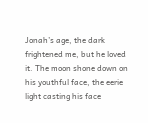Jonah’s age, the dark frightened me, but he loved it. The moon shone down on his youthful face, the eerie light casting his face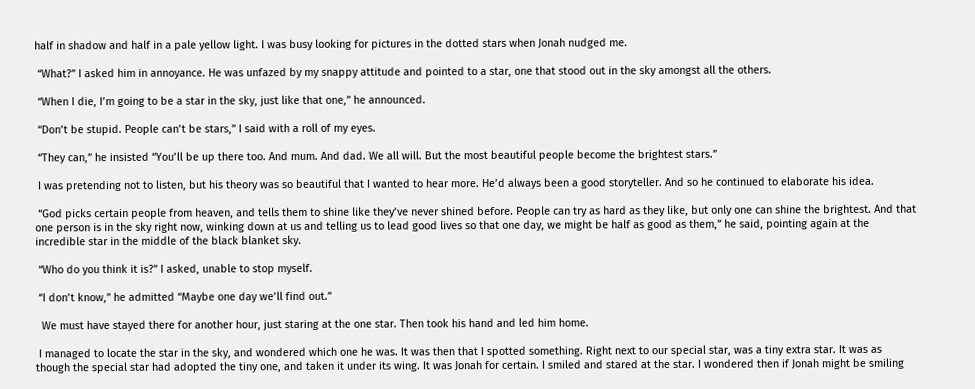half in shadow and half in a pale yellow light. I was busy looking for pictures in the dotted stars when Jonah nudged me.

 “What?” I asked him in annoyance. He was unfazed by my snappy attitude and pointed to a star, one that stood out in the sky amongst all the others.

 “When I die, I’m going to be a star in the sky, just like that one,” he announced.

 “Don’t be stupid. People can’t be stars,” I said with a roll of my eyes.

 “They can,” he insisted “You’ll be up there too. And mum. And dad. We all will. But the most beautiful people become the brightest stars.”

 I was pretending not to listen, but his theory was so beautiful that I wanted to hear more. He’d always been a good storyteller. And so he continued to elaborate his idea.

 “God picks certain people from heaven, and tells them to shine like they’ve never shined before. People can try as hard as they like, but only one can shine the brightest. And that one person is in the sky right now, winking down at us and telling us to lead good lives so that one day, we might be half as good as them,” he said, pointing again at the incredible star in the middle of the black blanket sky.

 “Who do you think it is?” I asked, unable to stop myself.

 “I don’t know,” he admitted “Maybe one day we’ll find out.”

  We must have stayed there for another hour, just staring at the one star. Then took his hand and led him home.

 I managed to locate the star in the sky, and wondered which one he was. It was then that I spotted something. Right next to our special star, was a tiny extra star. It was as though the special star had adopted the tiny one, and taken it under its wing. It was Jonah for certain. I smiled and stared at the star. I wondered then if Jonah might be smiling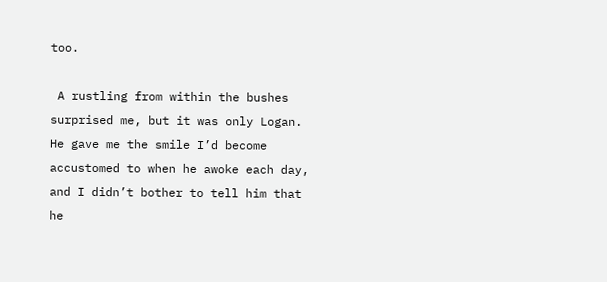too.

 A rustling from within the bushes surprised me, but it was only Logan. He gave me the smile I’d become accustomed to when he awoke each day, and I didn’t bother to tell him that he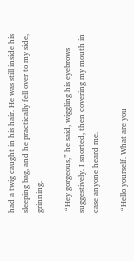had a twig caught in his hair. He was still inside his sleeping bag, and he practically fell over to my side, grinning.

 “Hey gorgeous,” he said, wiggling his eyebrows suggestively. I snorted, then covering my mouth in case anyone heard me.

 “Hello yourself. What are you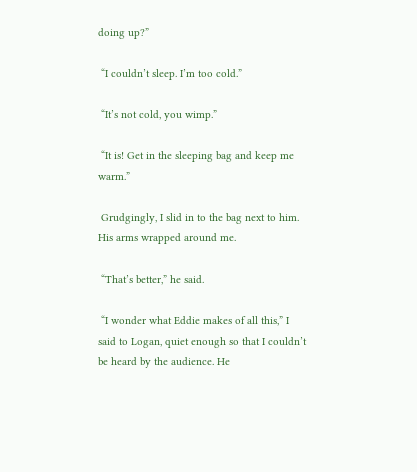doing up?”

 “I couldn’t sleep. I’m too cold.”

 “It’s not cold, you wimp.”

 “It is! Get in the sleeping bag and keep me warm.”

 Grudgingly, I slid in to the bag next to him. His arms wrapped around me.

 “That’s better,” he said.

 “I wonder what Eddie makes of all this,” I said to Logan, quiet enough so that I couldn’t be heard by the audience. He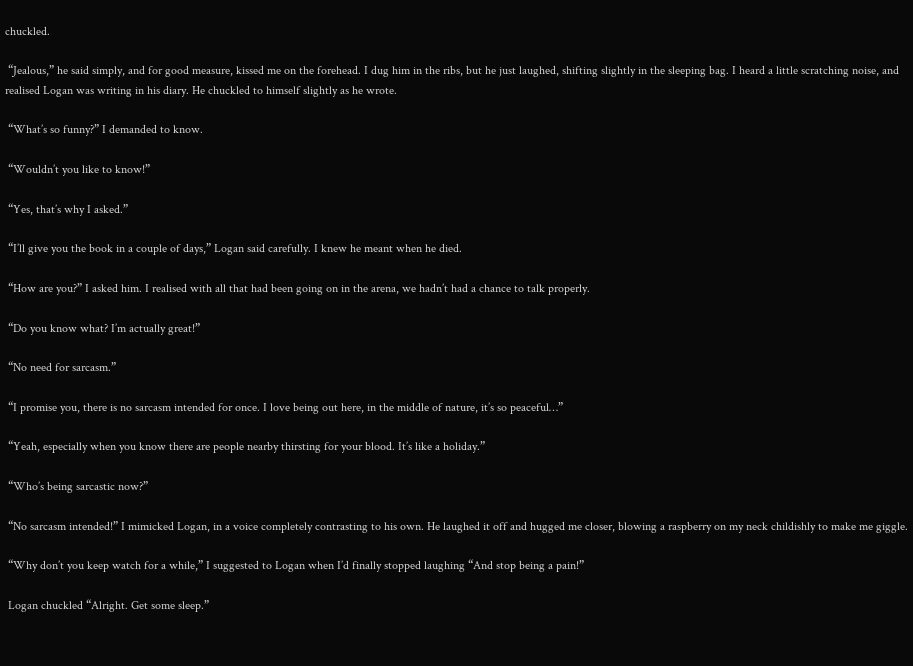chuckled.

 “Jealous,” he said simply, and for good measure, kissed me on the forehead. I dug him in the ribs, but he just laughed, shifting slightly in the sleeping bag. I heard a little scratching noise, and realised Logan was writing in his diary. He chuckled to himself slightly as he wrote.

 “What’s so funny?” I demanded to know.

 “Wouldn’t you like to know!”

 “Yes, that’s why I asked.”

 “I’ll give you the book in a couple of days,” Logan said carefully. I knew he meant when he died.

 “How are you?” I asked him. I realised with all that had been going on in the arena, we hadn’t had a chance to talk properly.

 “Do you know what? I’m actually great!”

 “No need for sarcasm.”

 “I promise you, there is no sarcasm intended for once. I love being out here, in the middle of nature, it’s so peaceful…”

 “Yeah, especially when you know there are people nearby thirsting for your blood. It’s like a holiday.”

 “Who’s being sarcastic now?”

 “No sarcasm intended!” I mimicked Logan, in a voice completely contrasting to his own. He laughed it off and hugged me closer, blowing a raspberry on my neck childishly to make me giggle.

 “Why don’t you keep watch for a while,” I suggested to Logan when I’d finally stopped laughing “And stop being a pain!”

 Logan chuckled “Alright. Get some sleep.”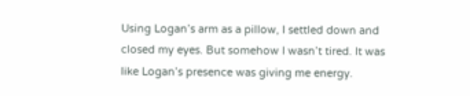Using Logan’s arm as a pillow, I settled down and closed my eyes. But somehow I wasn’t tired. It was like Logan’s presence was giving me energy.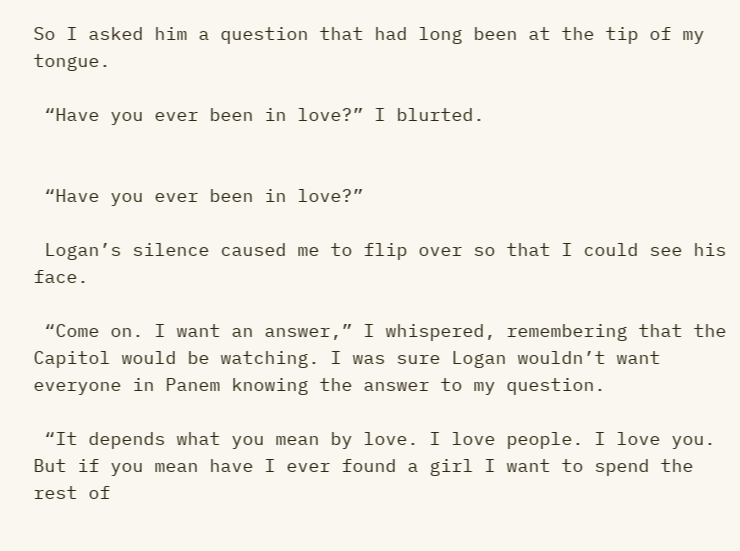So I asked him a question that had long been at the tip of my tongue.

 “Have you ever been in love?” I blurted.


 “Have you ever been in love?”

 Logan’s silence caused me to flip over so that I could see his face.

 “Come on. I want an answer,” I whispered, remembering that the Capitol would be watching. I was sure Logan wouldn’t want everyone in Panem knowing the answer to my question.

 “It depends what you mean by love. I love people. I love you. But if you mean have I ever found a girl I want to spend the rest of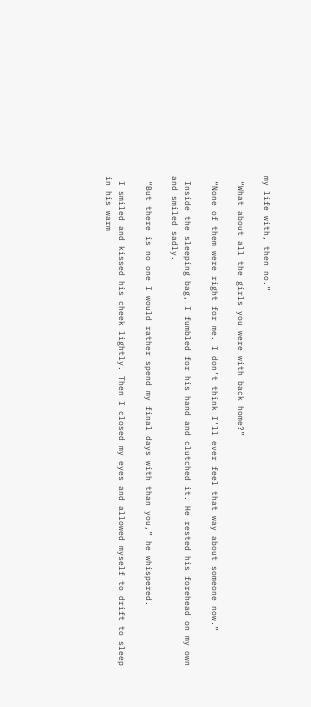my life with, then no.”

 “What about all the girls you were with back home?”

 “None of them were right for me. I don’t think I’ll ever feel that way about someone now.”

 Inside the sleeping bag, I fumbled for his hand and clutched it. He rested his forehead on my own and smiled sadly.

 “But there is no one I would rather spend my final days with than you,” he whispered.

 I smiled and kissed his cheek lightly. Then I closed my eyes and allowed myself to drift to sleep in his warm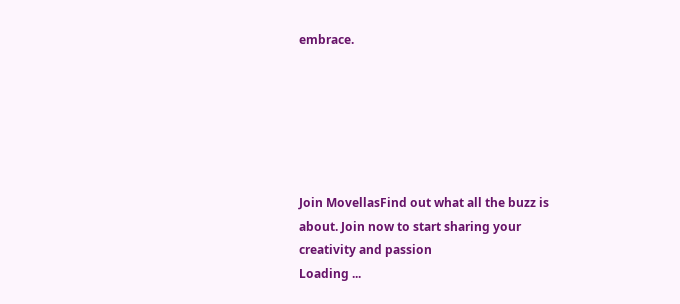embrace.






Join MovellasFind out what all the buzz is about. Join now to start sharing your creativity and passion
Loading ...